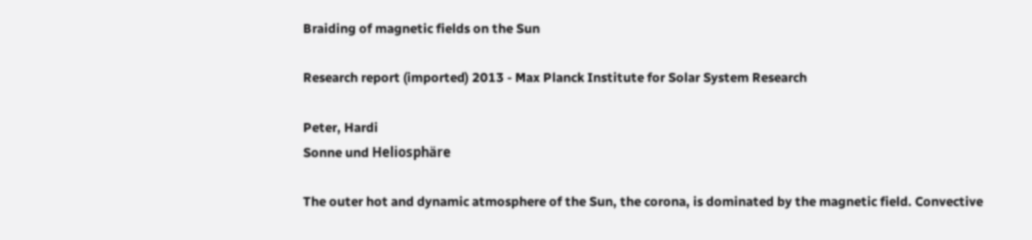Braiding of magnetic fields on the Sun

Research report (imported) 2013 - Max Planck Institute for Solar System Research

Peter, Hardi
Sonne und Heliosphäre

The outer hot and dynamic atmosphere of the Sun, the corona, is dominated by the magnetic field. Convective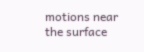motions near the surface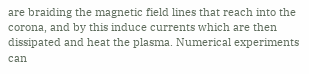are braiding the magnetic field lines that reach into the corona, and by this induce currents which are then dissipated and heat the plasma. Numerical experiments can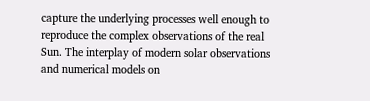capture the underlying processes well enough to reproduce the complex observations of the real Sun. The interplay of modern solar observations and numerical models on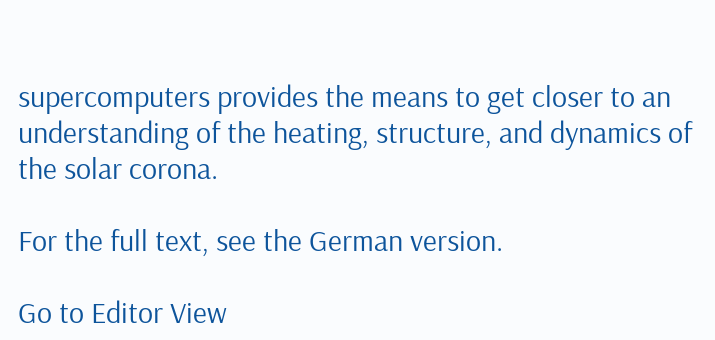supercomputers provides the means to get closer to an understanding of the heating, structure, and dynamics of the solar corona.

For the full text, see the German version.

Go to Editor View